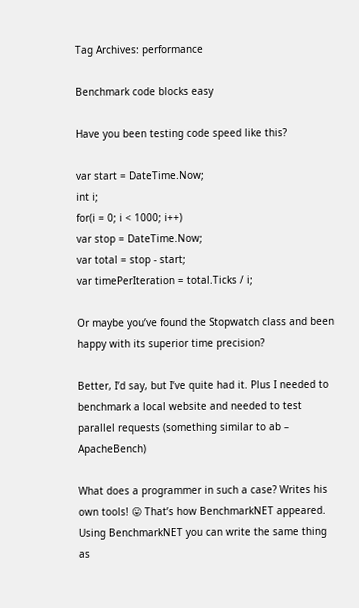Tag Archives: performance

Benchmark code blocks easy

Have you been testing code speed like this?

var start = DateTime.Now;
int i;
for(i = 0; i < 1000; i++)
var stop = DateTime.Now;
var total = stop - start;
var timePerIteration = total.Ticks / i;

Or maybe you’ve found the Stopwatch class and been happy with its superior time precision?

Better, I’d say, but I’ve quite had it. Plus I needed to benchmark a local website and needed to test parallel requests (something similar to ab – ApacheBench)

What does a programmer in such a case? Writes his own tools! 😛 That’s how BenchmarkNET appeared. Using BenchmarkNET you can write the same thing as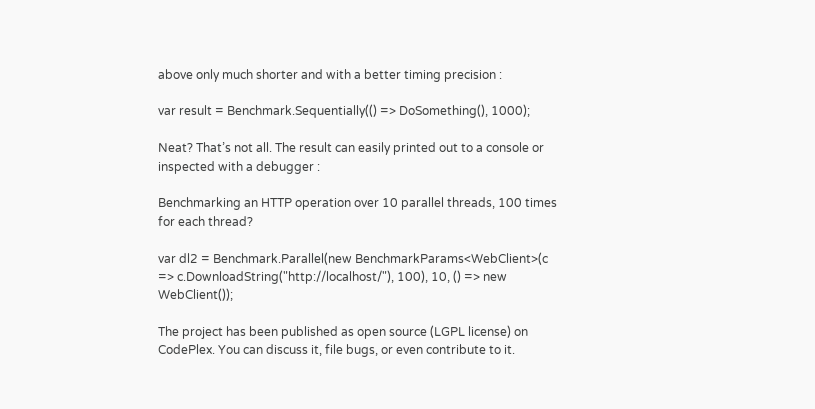above only much shorter and with a better timing precision :

var result = Benchmark.Sequentially(() => DoSomething(), 1000);

Neat? That’s not all. The result can easily printed out to a console or inspected with a debugger :

Benchmarking an HTTP operation over 10 parallel threads, 100 times for each thread?

var dl2 = Benchmark.Parallel(new BenchmarkParams<WebClient>(c => c.DownloadString("http://localhost/"), 100), 10, () => new WebClient());

The project has been published as open source (LGPL license) on CodePlex. You can discuss it, file bugs, or even contribute to it.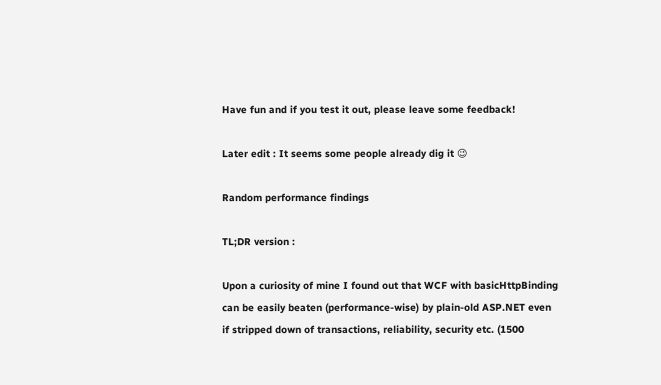Have fun and if you test it out, please leave some feedback!

Later edit : It seems some people already dig it 😉

Random performance findings

TL;DR version :

Upon a curiosity of mine I found out that WCF with basicHttpBinding can be easily beaten (performance-wise) by plain-old ASP.NET even if stripped down of transactions, reliability, security etc. (1500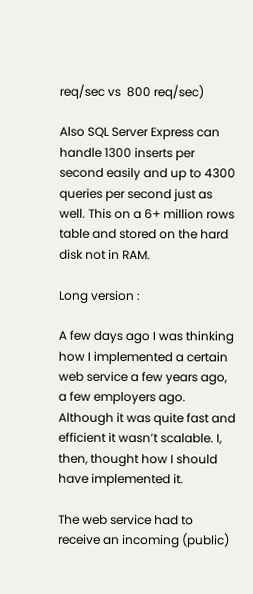req/sec vs  800 req/sec)

Also SQL Server Express can handle 1300 inserts per second easily and up to 4300 queries per second just as well. This on a 6+ million rows table and stored on the hard disk not in RAM.

Long version :

A few days ago I was thinking how I implemented a certain web service a few years ago, a few employers ago. Although it was quite fast and efficient it wasn’t scalable. I, then, thought how I should have implemented it.

The web service had to receive an incoming (public)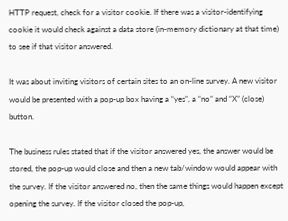HTTP request, check for a visitor cookie. If there was a visitor-identifying cookie it would check against a data store (in-memory dictionary at that time) to see if that visitor answered.

It was about inviting visitors of certain sites to an on-line survey. A new visitor would be presented with a pop-up box having a “yes”, a “no” and “X” (close) button.

The business rules stated that if the visitor answered yes, the answer would be stored, the pop-up would close and then a new tab/window would appear with the survey. If the visitor answered no, then the same things would happen except opening the survey. If the visitor closed the pop-up,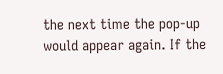the next time the pop-up would appear again. If the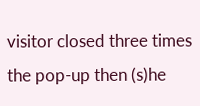visitor closed three times the pop-up then (s)he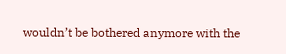wouldn’t be bothered anymore with the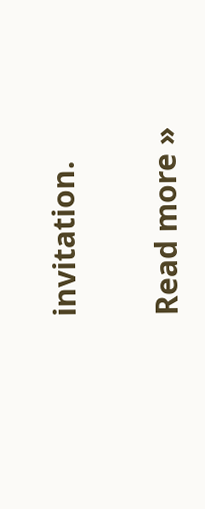invitation.

Read more »